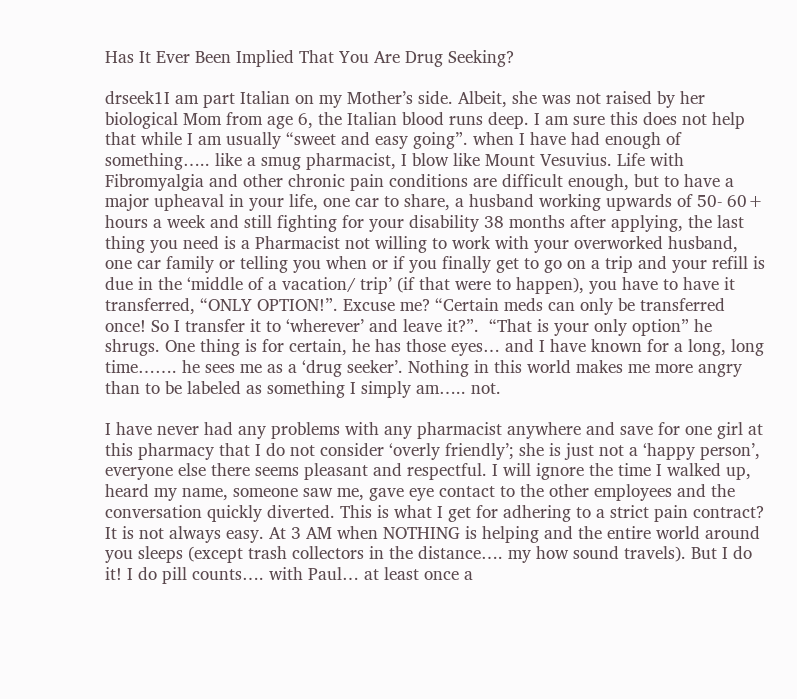Has It Ever Been Implied That You Are Drug Seeking?

drseek1I am part Italian on my Mother’s side. Albeit, she was not raised by her biological Mom from age 6, the Italian blood runs deep. I am sure this does not help that while I am usually “sweet and easy going”. when I have had enough of something….. like a smug pharmacist, I blow like Mount Vesuvius. Life with Fibromyalgia and other chronic pain conditions are difficult enough, but to have a major upheaval in your life, one car to share, a husband working upwards of 50- 60+ hours a week and still fighting for your disability 38 months after applying, the last thing you need is a Pharmacist not willing to work with your overworked husband, one car family or telling you when or if you finally get to go on a trip and your refill is due in the ‘middle of a vacation/ trip’ (if that were to happen), you have to have it transferred, “ONLY OPTION!”. Excuse me? “Certain meds can only be transferred once! So I transfer it to ‘wherever’ and leave it?”.  “That is your only option” he shrugs. One thing is for certain, he has those eyes… and I have known for a long, long time……. he sees me as a ‘drug seeker’. Nothing in this world makes me more angry than to be labeled as something I simply am….. not.

I have never had any problems with any pharmacist anywhere and save for one girl at this pharmacy that I do not consider ‘overly friendly’; she is just not a ‘happy person’, everyone else there seems pleasant and respectful. I will ignore the time I walked up, heard my name, someone saw me, gave eye contact to the other employees and the conversation quickly diverted. This is what I get for adhering to a strict pain contract? It is not always easy. At 3 AM when NOTHING is helping and the entire world around you sleeps (except trash collectors in the distance…. my how sound travels). But I do it! I do pill counts…. with Paul… at least once a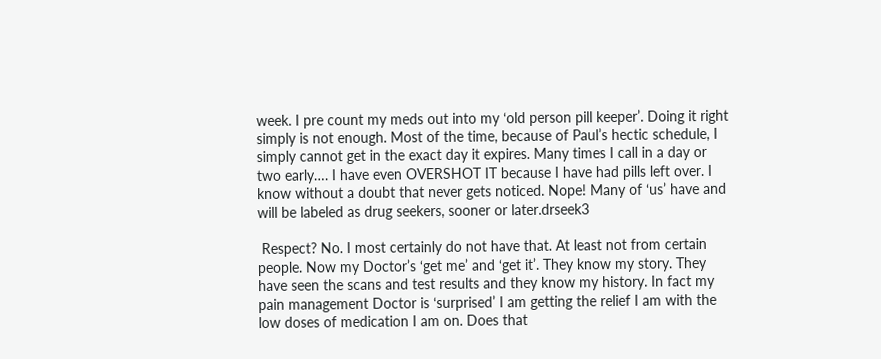week. I pre count my meds out into my ‘old person pill keeper’. Doing it right simply is not enough. Most of the time, because of Paul’s hectic schedule, I simply cannot get in the exact day it expires. Many times I call in a day or two early…. I have even OVERSHOT IT because I have had pills left over. I know without a doubt that never gets noticed. Nope! Many of ‘us’ have and will be labeled as drug seekers, sooner or later.drseek3

 Respect? No. I most certainly do not have that. At least not from certain people. Now my Doctor’s ‘get me’ and ‘get it’. They know my story. They have seen the scans and test results and they know my history. In fact my pain management Doctor is ‘surprised’ I am getting the relief I am with the low doses of medication I am on. Does that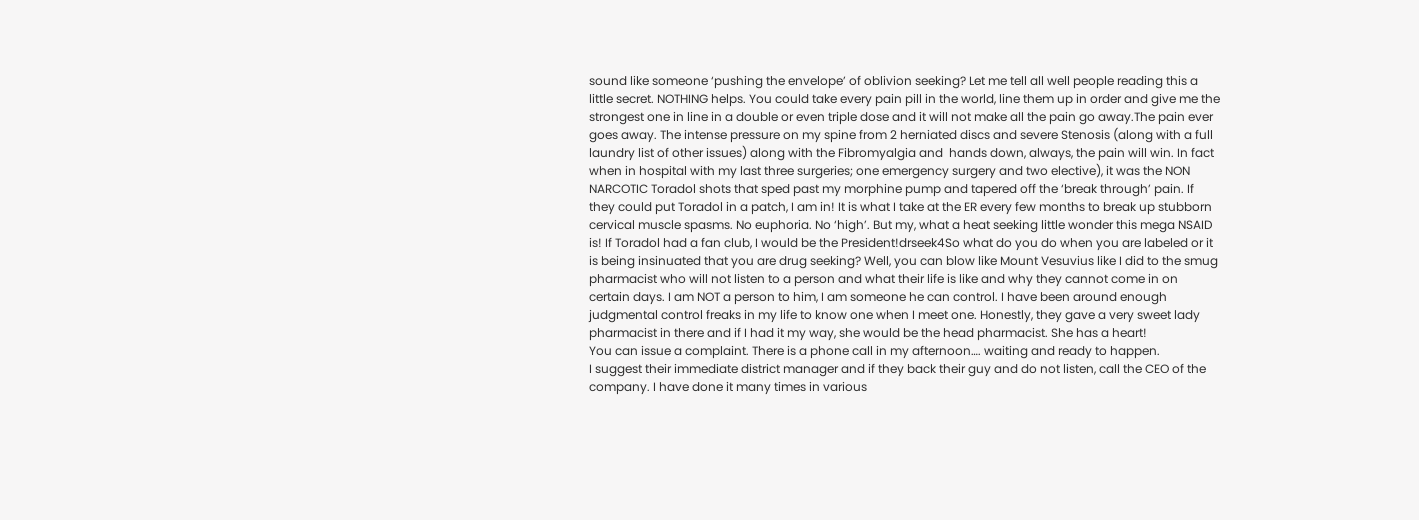sound like someone ‘pushing the envelope’ of oblivion seeking? Let me tell all well people reading this a little secret. NOTHING helps. You could take every pain pill in the world, line them up in order and give me the strongest one in line in a double or even triple dose and it will not make all the pain go away.The pain ever goes away. The intense pressure on my spine from 2 herniated discs and severe Stenosis (along with a full laundry list of other issues) along with the Fibromyalgia and  hands down, always, the pain will win. In fact when in hospital with my last three surgeries; one emergency surgery and two elective), it was the NON NARCOTIC Toradol shots that sped past my morphine pump and tapered off the ‘break through’ pain. If they could put Toradol in a patch, I am in! It is what I take at the ER every few months to break up stubborn cervical muscle spasms. No euphoria. No ‘high’. But my, what a heat seeking little wonder this mega NSAID is! If Toradol had a fan club, I would be the President!drseek4So what do you do when you are labeled or it is being insinuated that you are drug seeking? Well, you can blow like Mount Vesuvius like I did to the smug pharmacist who will not listen to a person and what their life is like and why they cannot come in on certain days. I am NOT a person to him, I am someone he can control. I have been around enough judgmental control freaks in my life to know one when I meet one. Honestly, they gave a very sweet lady pharmacist in there and if I had it my way, she would be the head pharmacist. She has a heart!
You can issue a complaint. There is a phone call in my afternoon…. waiting and ready to happen.
I suggest their immediate district manager and if they back their guy and do not listen, call the CEO of the company. I have done it many times in various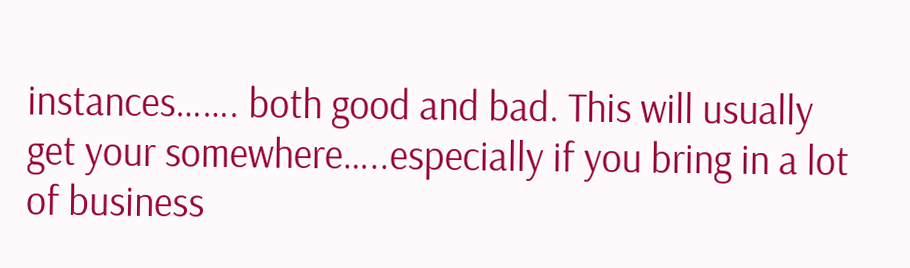instances……. both good and bad. This will usually get your somewhere…..especially if you bring in a lot of business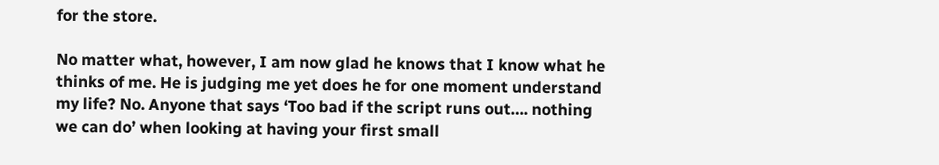for the store.

No matter what, however, I am now glad he knows that I know what he thinks of me. He is judging me yet does he for one moment understand my life? No. Anyone that says ‘Too bad if the script runs out…. nothing we can do’ when looking at having your first small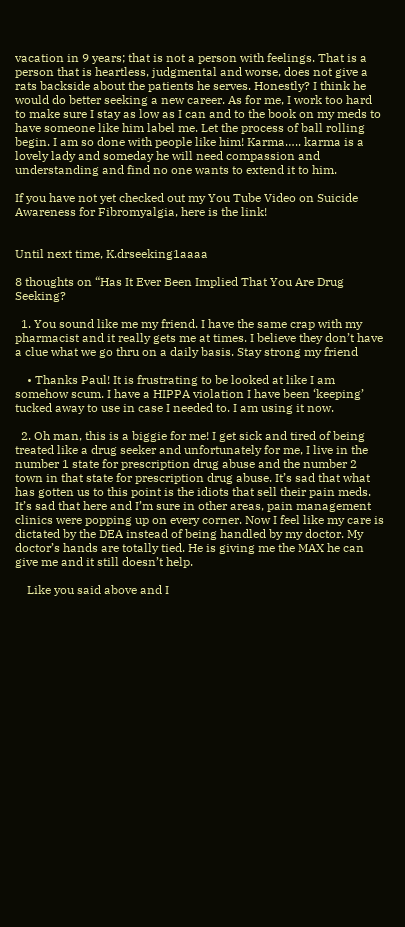vacation in 9 years; that is not a person with feelings. That is a person that is heartless, judgmental and worse, does not give a rats backside about the patients he serves. Honestly? I think he would do better seeking a new career. As for me, I work too hard to make sure I stay as low as I can and to the book on my meds to have someone like him label me. Let the process of ball rolling begin. I am so done with people like him! Karma….. karma is a lovely lady and someday he will need compassion and understanding and find no one wants to extend it to him.

If you have not yet checked out my You Tube Video on Suicide Awareness for Fibromyalgia, here is the link!


Until next time, K.drseeking1aaaa

8 thoughts on “Has It Ever Been Implied That You Are Drug Seeking?

  1. You sound like me my friend. I have the same crap with my pharmacist and it really gets me at times. I believe they don’t have a clue what we go thru on a daily basis. Stay strong my friend

    • Thanks Paul! It is frustrating to be looked at like I am somehow scum. I have a HIPPA violation I have been ‘keeping’ tucked away to use in case I needed to. I am using it now.

  2. Oh man, this is a biggie for me! I get sick and tired of being treated like a drug seeker and unfortunately for me, I live in the number 1 state for prescription drug abuse and the number 2 town in that state for prescription drug abuse. It’s sad that what has gotten us to this point is the idiots that sell their pain meds. It’s sad that here and I’m sure in other areas, pain management clinics were popping up on every corner. Now I feel like my care is dictated by the DEA instead of being handled by my doctor. My doctor’s hands are totally tied. He is giving me the MAX he can give me and it still doesn’t help.

    Like you said above and I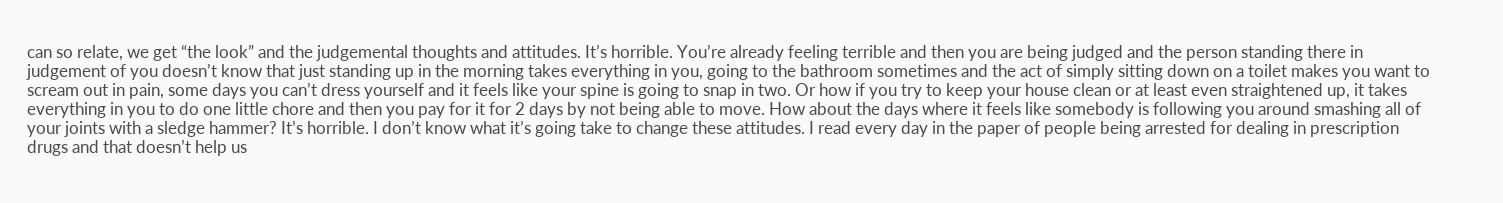can so relate, we get “the look” and the judgemental thoughts and attitudes. It’s horrible. You’re already feeling terrible and then you are being judged and the person standing there in judgement of you doesn’t know that just standing up in the morning takes everything in you, going to the bathroom sometimes and the act of simply sitting down on a toilet makes you want to scream out in pain, some days you can’t dress yourself and it feels like your spine is going to snap in two. Or how if you try to keep your house clean or at least even straightened up, it takes everything in you to do one little chore and then you pay for it for 2 days by not being able to move. How about the days where it feels like somebody is following you around smashing all of your joints with a sledge hammer? It’s horrible. I don’t know what it’s going take to change these attitudes. I read every day in the paper of people being arrested for dealing in prescription drugs and that doesn’t help us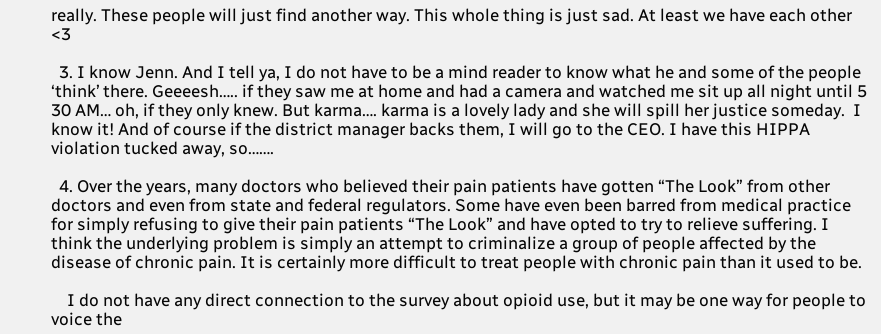really. These people will just find another way. This whole thing is just sad. At least we have each other <3

  3. I know Jenn. And I tell ya, I do not have to be a mind reader to know what he and some of the people ‘think’ there. Geeeesh….. if they saw me at home and had a camera and watched me sit up all night until 5 30 AM… oh, if they only knew. But karma…. karma is a lovely lady and she will spill her justice someday.  I know it! And of course if the district manager backs them, I will go to the CEO. I have this HIPPA violation tucked away, so…….

  4. Over the years, many doctors who believed their pain patients have gotten “The Look” from other doctors and even from state and federal regulators. Some have even been barred from medical practice for simply refusing to give their pain patients “The Look” and have opted to try to relieve suffering. I think the underlying problem is simply an attempt to criminalize a group of people affected by the disease of chronic pain. It is certainly more difficult to treat people with chronic pain than it used to be.

    I do not have any direct connection to the survey about opioid use, but it may be one way for people to voice the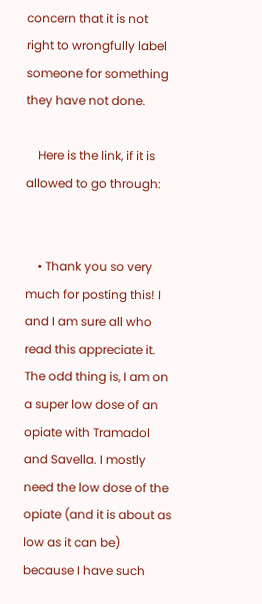concern that it is not right to wrongfully label someone for something they have not done.

    Here is the link, if it is allowed to go through:


    • Thank you so very much for posting this! I and I am sure all who read this appreciate it. The odd thing is, I am on a super low dose of an opiate with Tramadol and Savella. I mostly need the low dose of the opiate (and it is about as low as it can be) because I have such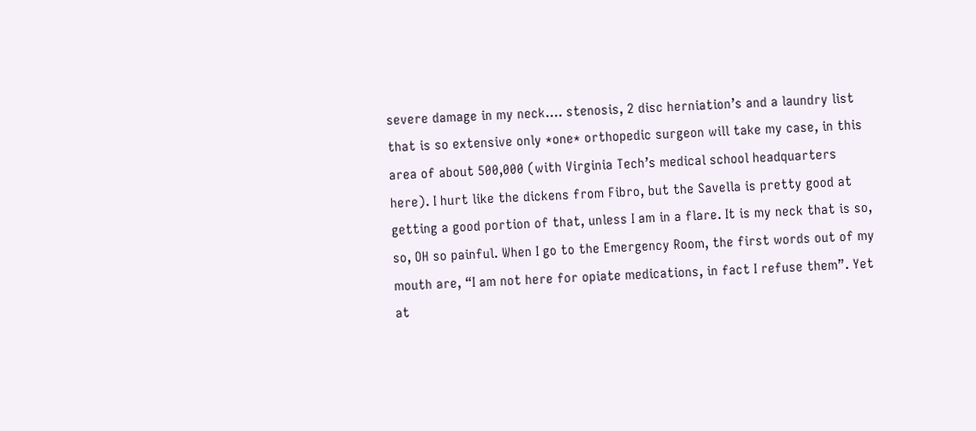severe damage in my neck…. stenosis, 2 disc herniation’s and a laundry list that is so extensive only *one* orthopedic surgeon will take my case, in this area of about 500,000 (with Virginia Tech’s medical school headquarters here). I hurt like the dickens from Fibro, but the Savella is pretty good at getting a good portion of that, unless I am in a flare. It is my neck that is so, so, OH so painful. When I go to the Emergency Room, the first words out of my mouth are, “I am not here for opiate medications, in fact I refuse them”. Yet at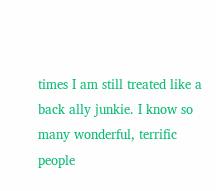times I am still treated like a back ally junkie. I know so many wonderful, terrific people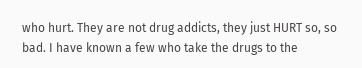who hurt. They are not drug addicts, they just HURT so, so bad. I have known a few who take the drugs to the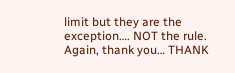limit but they are the exception…. NOT the rule. Again, thank you… THANK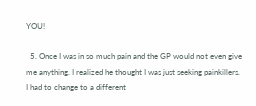YOU!

  5. Once I was in so much pain and the GP would not even give me anything. I realized he thought I was just seeking painkillers. I had to change to a different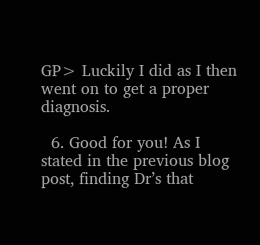GP> Luckily I did as I then went on to get a proper diagnosis.

  6. Good for you! As I stated in the previous blog post, finding Dr’s that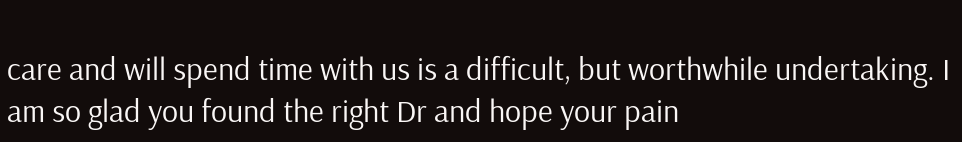care and will spend time with us is a difficult, but worthwhile undertaking. I am so glad you found the right Dr and hope your pain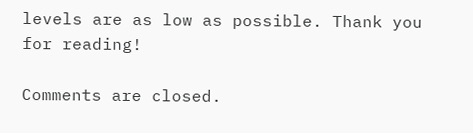levels are as low as possible. Thank you for reading!

Comments are closed.